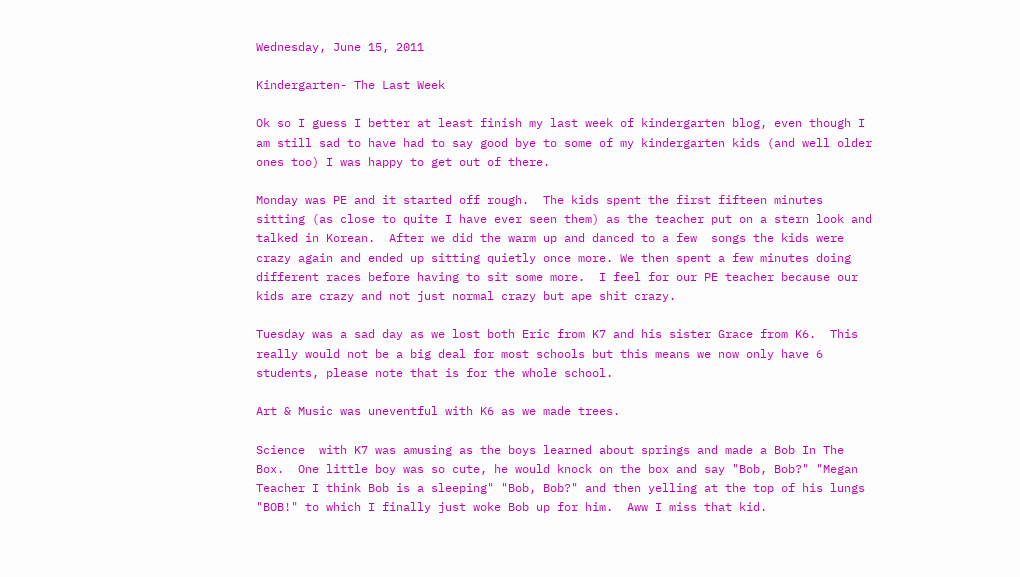Wednesday, June 15, 2011

Kindergarten- The Last Week

Ok so I guess I better at least finish my last week of kindergarten blog, even though I am still sad to have had to say good bye to some of my kindergarten kids (and well older ones too) I was happy to get out of there.

Monday was PE and it started off rough.  The kids spent the first fifteen minutes sitting (as close to quite I have ever seen them) as the teacher put on a stern look and talked in Korean.  After we did the warm up and danced to a few  songs the kids were crazy again and ended up sitting quietly once more. We then spent a few minutes doing different races before having to sit some more.  I feel for our PE teacher because our kids are crazy and not just normal crazy but ape shit crazy.

Tuesday was a sad day as we lost both Eric from K7 and his sister Grace from K6.  This really would not be a big deal for most schools but this means we now only have 6 students, please note that is for the whole school.

Art & Music was uneventful with K6 as we made trees.

Science  with K7 was amusing as the boys learned about springs and made a Bob In The Box.  One little boy was so cute, he would knock on the box and say "Bob, Bob?" "Megan Teacher I think Bob is a sleeping" "Bob, Bob?" and then yelling at the top of his lungs "BOB!" to which I finally just woke Bob up for him.  Aww I miss that kid.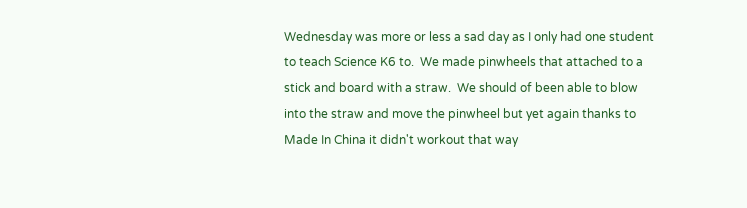Wednesday was more or less a sad day as I only had one student to teach Science K6 to.  We made pinwheels that attached to a stick and board with a straw.  We should of been able to blow into the straw and move the pinwheel but yet again thanks to Made In China it didn't workout that way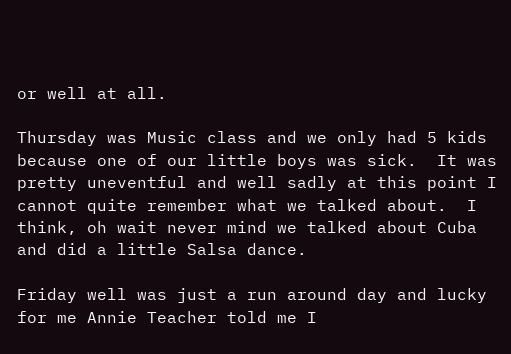or well at all.

Thursday was Music class and we only had 5 kids because one of our little boys was sick.  It was pretty uneventful and well sadly at this point I cannot quite remember what we talked about.  I think, oh wait never mind we talked about Cuba and did a little Salsa dance.

Friday well was just a run around day and lucky for me Annie Teacher told me I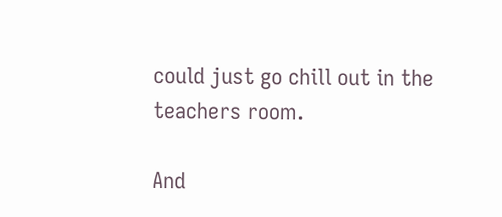could just go chill out in the teachers room.

And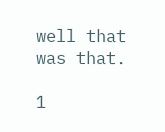well that was that.

1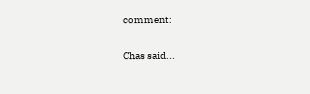comment:

Chas said...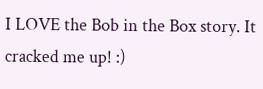I LOVE the Bob in the Box story. It cracked me up! :)